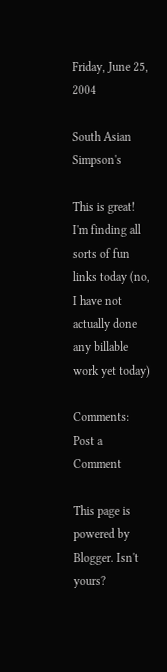Friday, June 25, 2004

South Asian Simpson's

This is great! I'm finding all sorts of fun links today (no, I have not actually done any billable work yet today)

Comments: Post a Comment

This page is powered by Blogger. Isn't yours?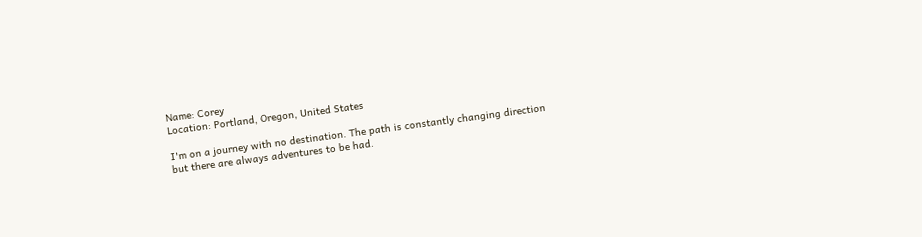Name: Corey
Location: Portland, Oregon, United States

I'm on a journey with no destination. The path is constantly changing direction but there are always adventures to be had.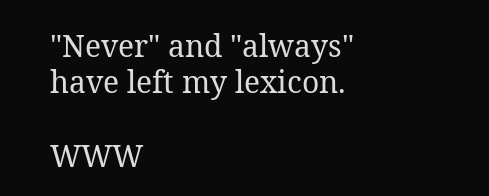"Never" and "always" have left my lexicon.

WWW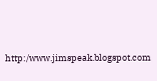http:/www.jimspeak.blogspot.com